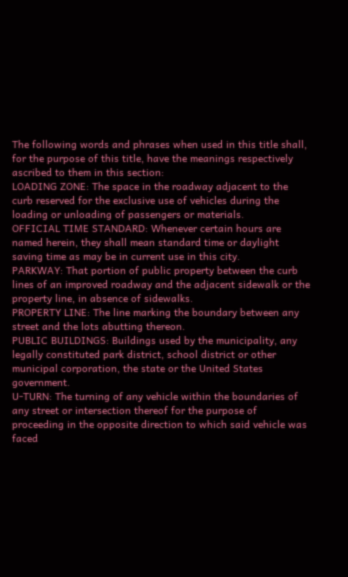The following words and phrases when used in this title shall, for the purpose of this title, have the meanings respectively ascribed to them in this section:
LOADING ZONE: The space in the roadway adjacent to the curb reserved for the exclusive use of vehicles during the loading or unloading of passengers or materials.
OFFICIAL TIME STANDARD: Whenever certain hours are named herein, they shall mean standard time or daylight saving time as may be in current use in this city.
PARKWAY: That portion of public property between the curb lines of an improved roadway and the adjacent sidewalk or the property line, in absence of sidewalks.
PROPERTY LINE: The line marking the boundary between any street and the lots abutting thereon.
PUBLIC BUILDINGS: Buildings used by the municipality, any legally constituted park district, school district or other municipal corporation, the state or the United States government.
U-TURN: The turning of any vehicle within the boundaries of any street or intersection thereof for the purpose of proceeding in the opposite direction to which said vehicle was faced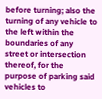before turning; also the turning of any vehicle to the left within the boundaries of any street or intersection thereof, for the purpose of parking said vehicles to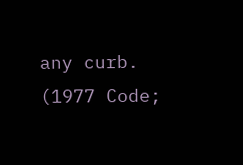any curb. (1977 Code;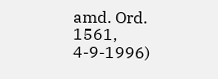amd. Ord. 1561, 4-9-1996)